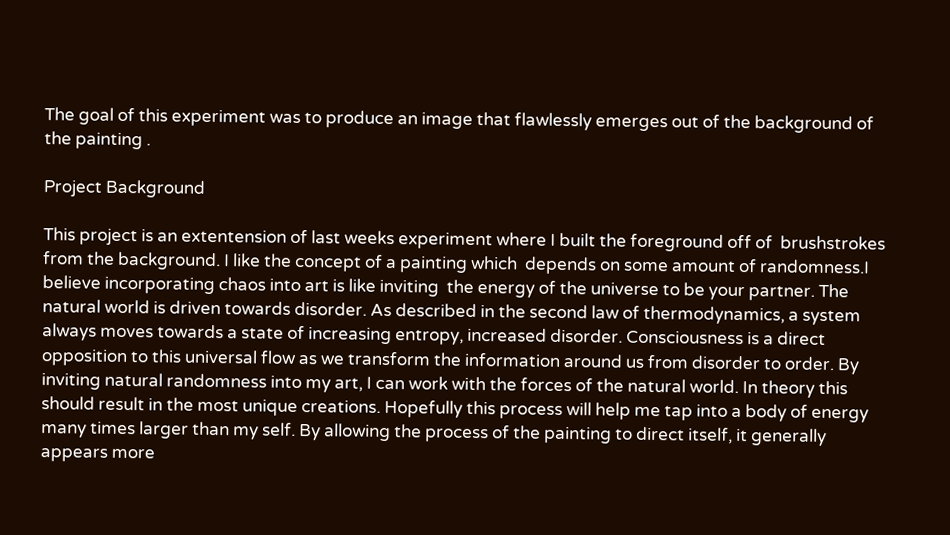The goal of this experiment was to produce an image that flawlessly emerges out of the background of the painting .

Project Background

This project is an extentension of last weeks experiment where I built the foreground off of  brushstrokes from the background. I like the concept of a painting which  depends on some amount of randomness.I believe incorporating chaos into art is like inviting  the energy of the universe to be your partner. The natural world is driven towards disorder. As described in the second law of thermodynamics, a system always moves towards a state of increasing entropy, increased disorder. Consciousness is a direct opposition to this universal flow as we transform the information around us from disorder to order. By inviting natural randomness into my art, I can work with the forces of the natural world. In theory this should result in the most unique creations. Hopefully this process will help me tap into a body of energy many times larger than my self. By allowing the process of the painting to direct itself, it generally appears more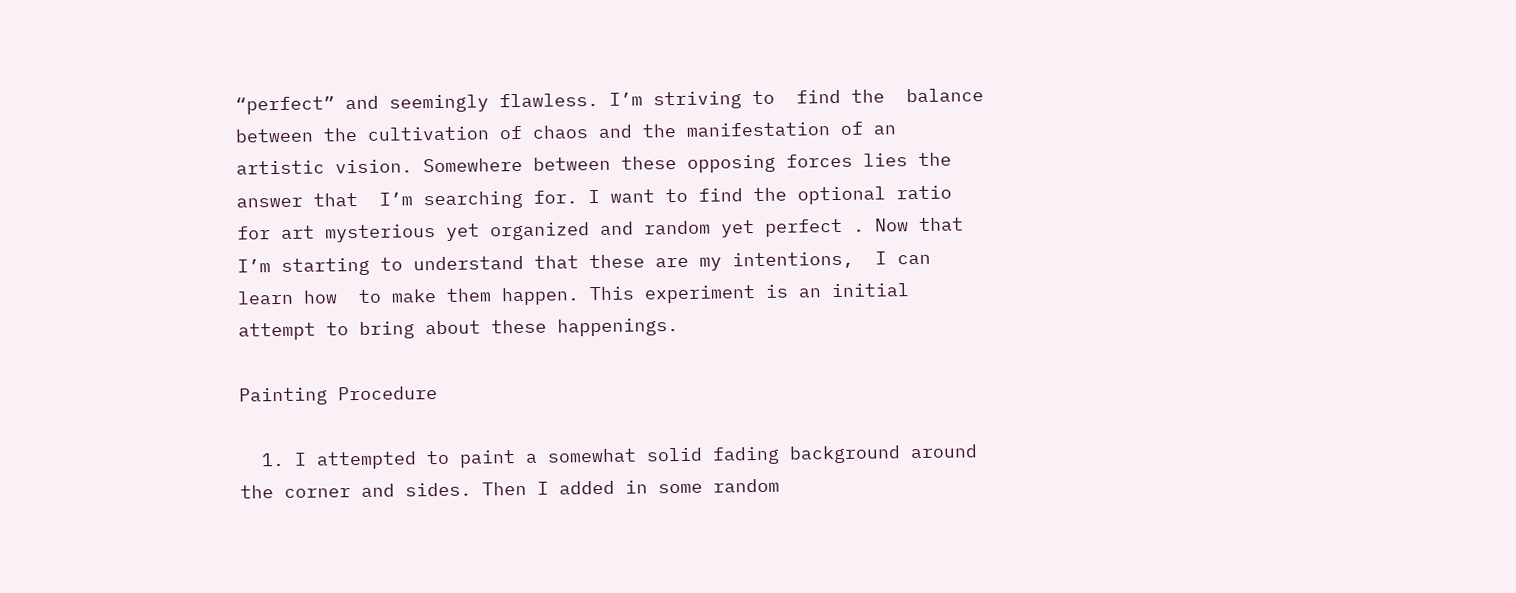“perfect” and seemingly flawless. I’m striving to  find the  balance between the cultivation of chaos and the manifestation of an artistic vision. Somewhere between these opposing forces lies the answer that  I’m searching for. I want to find the optional ratio for art mysterious yet organized and random yet perfect . Now that I’m starting to understand that these are my intentions,  I can learn how  to make them happen. This experiment is an initial attempt to bring about these happenings.

Painting Procedure

  1. I attempted to paint a somewhat solid fading background around the corner and sides. Then I added in some random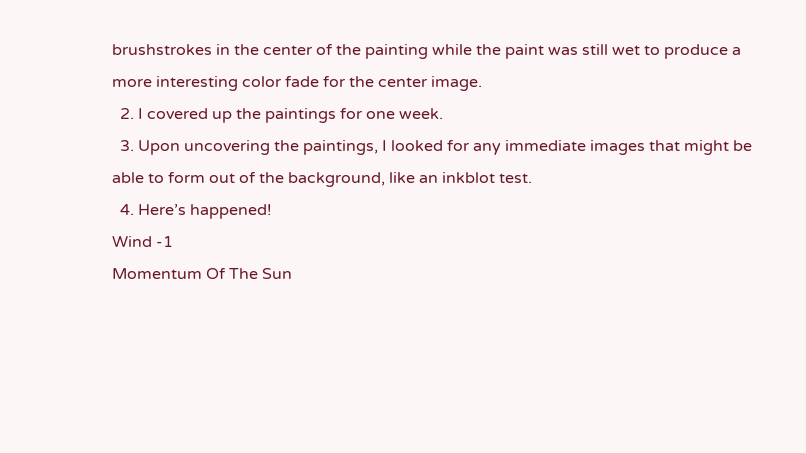brushstrokes in the center of the painting while the paint was still wet to produce a more interesting color fade for the center image.
  2. I covered up the paintings for one week.
  3. Upon uncovering the paintings, I looked for any immediate images that might be able to form out of the background, like an inkblot test.
  4. Here’s happened!
Wind -1
Momentum Of The Sun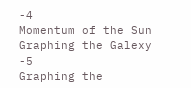-4
Momentum of the Sun
Graphing the Galexy -5
Graphing the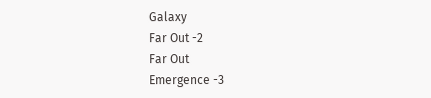Galaxy
Far Out -2
Far Out
Emergence -3